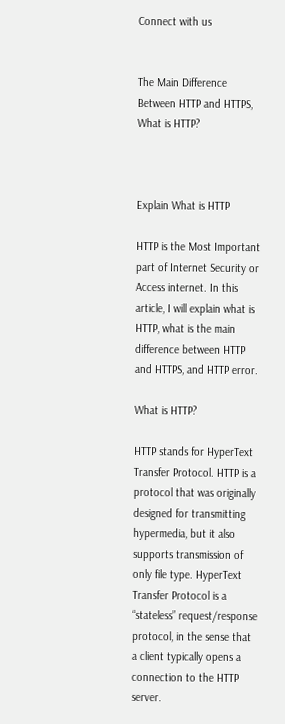Connect with us


The Main Difference Between HTTP and HTTPS, What is HTTP?



Explain What is HTTP

HTTP is the Most Important part of Internet Security or Access internet. In this article, I will explain what is HTTP, what is the main difference between HTTP and HTTPS, and HTTP error.

What is HTTP?

HTTP stands for HyperText Transfer Protocol. HTTP is a protocol that was originally designed for transmitting hypermedia, but it also supports transmission of only file type. HyperText Transfer Protocol is a “stateless” request/response protocol, in the sense that a client typically opens a connection to the HTTP server.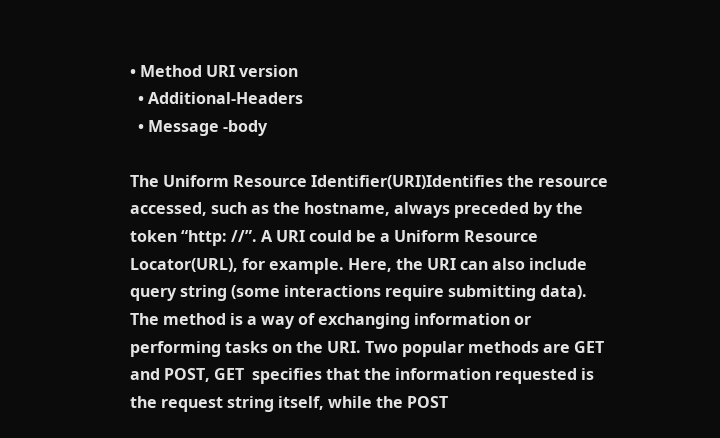• Method URI version
  • Additional-Headers
  • Message -body

The Uniform Resource Identifier(URI)Identifies the resource accessed, such as the hostname, always preceded by the token “http: //”. A URI could be a Uniform Resource Locator(URL), for example. Here, the URI can also include query string (some interactions require submitting data). The method is a way of exchanging information or performing tasks on the URI. Two popular methods are GET and POST, GET  specifies that the information requested is the request string itself, while the POST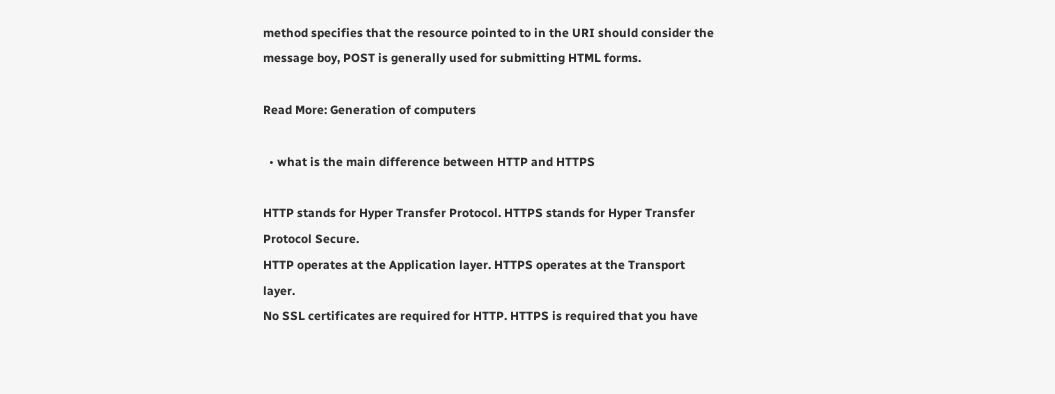method specifies that the resource pointed to in the URI should consider the message boy, POST is generally used for submitting HTML forms.

Read More: Generation of computers

  • what is the main difference between HTTP and HTTPS

HTTP stands for Hyper Transfer Protocol. HTTPS stands for Hyper Transfer Protocol Secure.
HTTP operates at the Application layer. HTTPS operates at the Transport layer.
No SSL certificates are required for HTTP. HTTPS is required that you have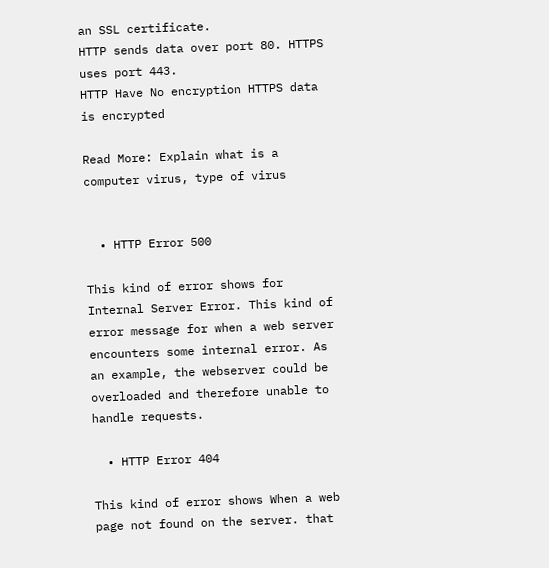an SSL certificate.
HTTP sends data over port 80. HTTPS uses port 443.
HTTP Have No encryption HTTPS data is encrypted

Read More: Explain what is a computer virus, type of virus


  • HTTP Error 500

This kind of error shows for Internal Server Error. This kind of error message for when a web server encounters some internal error. As an example, the webserver could be overloaded and therefore unable to handle requests.

  • HTTP Error 404

This kind of error shows When a web page not found on the server. that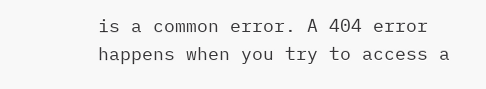is a common error. A 404 error happens when you try to access a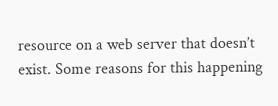resource on a web server that doesn’t exist. Some reasons for this happening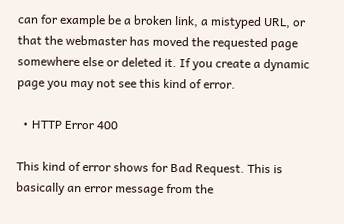can for example be a broken link, a mistyped URL, or that the webmaster has moved the requested page somewhere else or deleted it. If you create a dynamic page you may not see this kind of error.

  • HTTP Error 400

This kind of error shows for Bad Request. This is basically an error message from the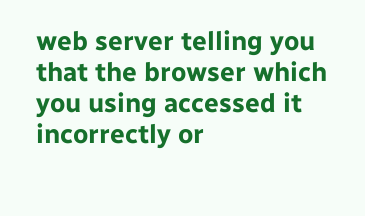web server telling you that the browser which you using accessed it incorrectly or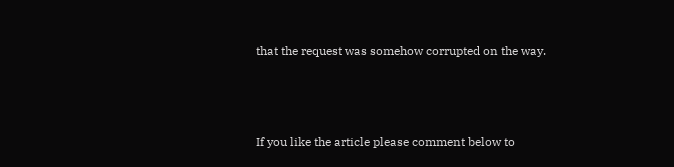that the request was somehow corrupted on the way.



If you like the article please comment below to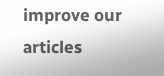improve our articles